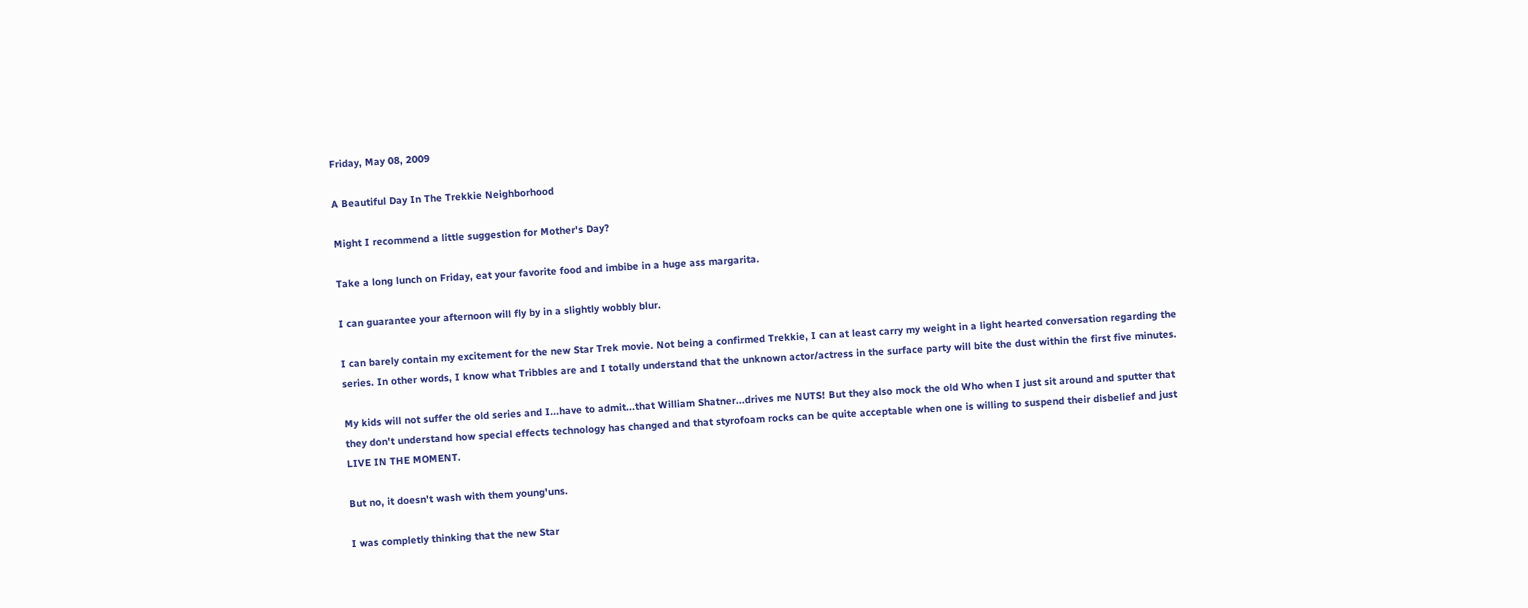Friday, May 08, 2009

A Beautiful Day In The Trekkie Neighborhood

Might I recommend a little suggestion for Mother's Day?

Take a long lunch on Friday, eat your favorite food and imbibe in a huge ass margarita.

I can guarantee your afternoon will fly by in a slightly wobbly blur.

I can barely contain my excitement for the new Star Trek movie. Not being a confirmed Trekkie, I can at least carry my weight in a light hearted conversation regarding the series. In other words, I know what Tribbles are and I totally understand that the unknown actor/actress in the surface party will bite the dust within the first five minutes.

My kids will not suffer the old series and I...have to admit...that William Shatner...drives me NUTS! But they also mock the old Who when I just sit around and sputter that they don't understand how special effects technology has changed and that styrofoam rocks can be quite acceptable when one is willing to suspend their disbelief and just LIVE IN THE MOMENT.

But no, it doesn't wash with them young'uns.

I was completly thinking that the new Star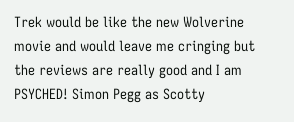Trek would be like the new Wolverine movie and would leave me cringing but the reviews are really good and I am PSYCHED! Simon Pegg as Scotty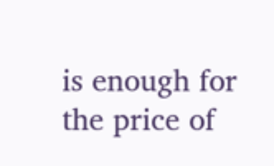is enough for the price of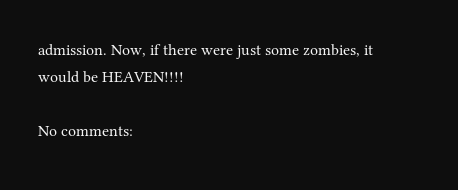admission. Now, if there were just some zombies, it would be HEAVEN!!!!

No comments: